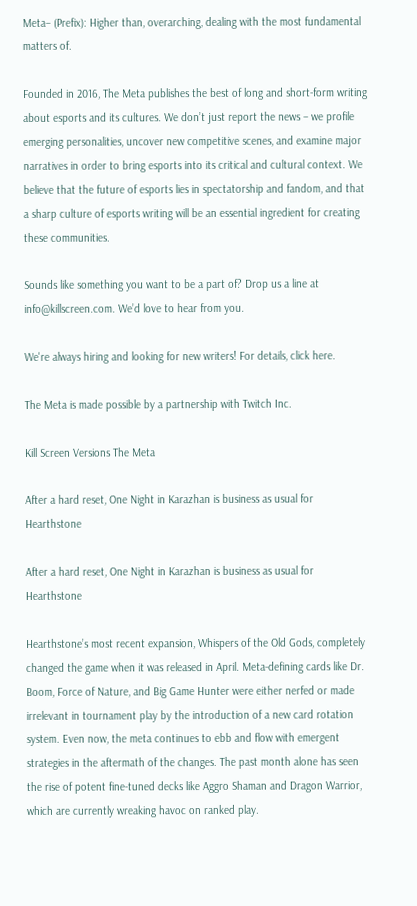Meta– (Prefix): Higher than, overarching, dealing with the most fundamental matters of.

Founded in 2016, The Meta publishes the best of long and short-form writing about esports and its cultures. We don’t just report the news – we profile emerging personalities, uncover new competitive scenes, and examine major narratives in order to bring esports into its critical and cultural context. We believe that the future of esports lies in spectatorship and fandom, and that a sharp culture of esports writing will be an essential ingredient for creating these communities.

Sounds like something you want to be a part of? Drop us a line at info@killscreen.com. We’d love to hear from you.

We're always hiring and looking for new writers! For details, click here.

The Meta is made possible by a partnership with Twitch Inc.

Kill Screen Versions The Meta

After a hard reset, One Night in Karazhan is business as usual for Hearthstone

After a hard reset, One Night in Karazhan is business as usual for Hearthstone

Hearthstone’s most recent expansion, Whispers of the Old Gods, completely changed the game when it was released in April. Meta-defining cards like Dr. Boom, Force of Nature, and Big Game Hunter were either nerfed or made irrelevant in tournament play by the introduction of a new card rotation system. Even now, the meta continues to ebb and flow with emergent strategies in the aftermath of the changes. The past month alone has seen the rise of potent fine-tuned decks like Aggro Shaman and Dragon Warrior, which are currently wreaking havoc on ranked play.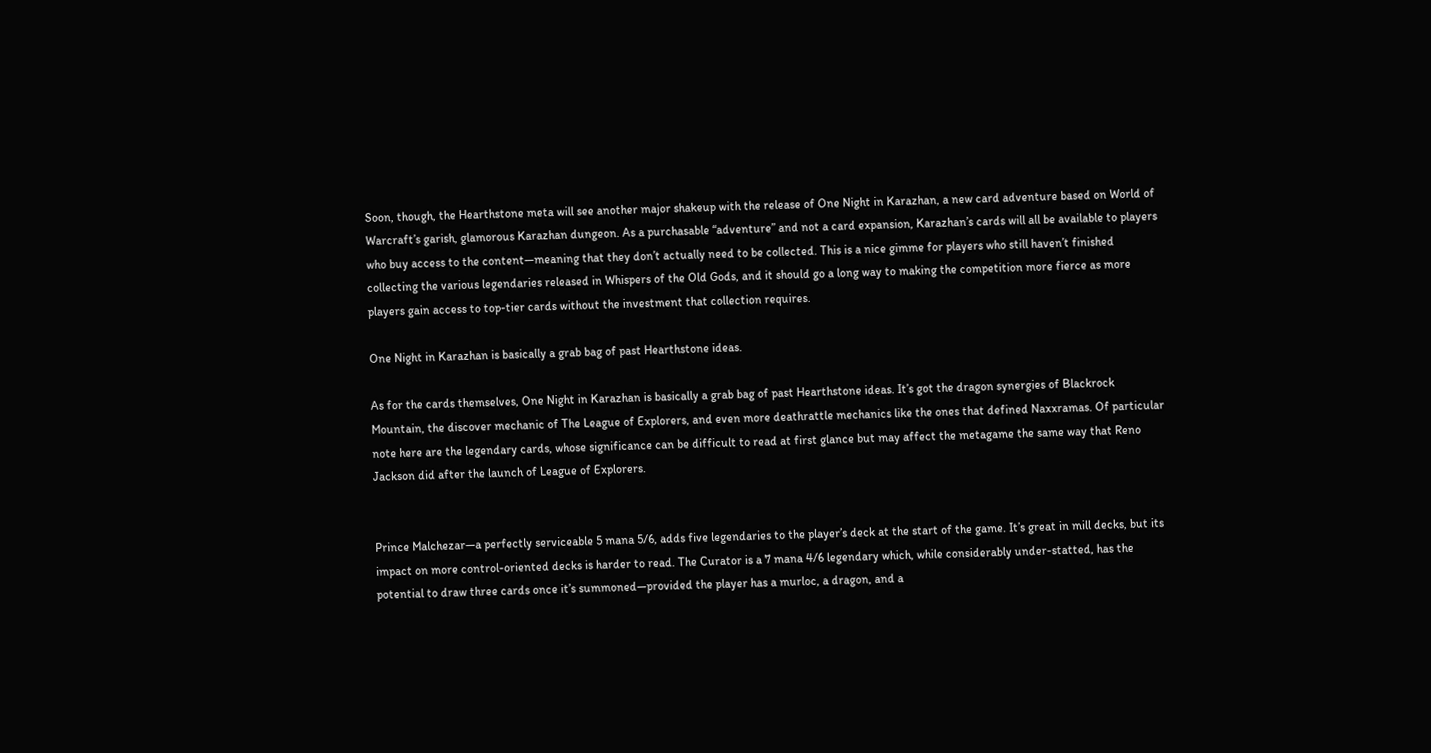Soon, though, the Hearthstone meta will see another major shakeup with the release of One Night in Karazhan, a new card adventure based on World of Warcraft’s garish, glamorous Karazhan dungeon. As a purchasable “adventure” and not a card expansion, Karazhan’s cards will all be available to players who buy access to the content—meaning that they don’t actually need to be collected. This is a nice gimme for players who still haven’t finished collecting the various legendaries released in Whispers of the Old Gods, and it should go a long way to making the competition more fierce as more players gain access to top-tier cards without the investment that collection requires.

One Night in Karazhan is basically a grab bag of past Hearthstone ideas.

As for the cards themselves, One Night in Karazhan is basically a grab bag of past Hearthstone ideas. It’s got the dragon synergies of Blackrock Mountain, the discover mechanic of The League of Explorers, and even more deathrattle mechanics like the ones that defined Naxxramas. Of particular note here are the legendary cards, whose significance can be difficult to read at first glance but may affect the metagame the same way that Reno Jackson did after the launch of League of Explorers.


Prince Malchezar—a perfectly serviceable 5 mana 5/6, adds five legendaries to the player’s deck at the start of the game. It’s great in mill decks, but its impact on more control-oriented decks is harder to read. The Curator is a 7 mana 4/6 legendary which, while considerably under-statted, has the potential to draw three cards once it’s summoned—provided the player has a murloc, a dragon, and a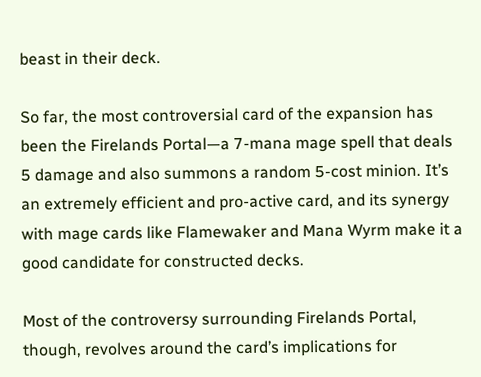beast in their deck.

So far, the most controversial card of the expansion has been the Firelands Portal—a 7-mana mage spell that deals 5 damage and also summons a random 5-cost minion. It’s an extremely efficient and pro-active card, and its synergy with mage cards like Flamewaker and Mana Wyrm make it a good candidate for constructed decks.

Most of the controversy surrounding Firelands Portal, though, revolves around the card’s implications for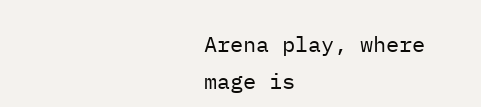Arena play, where mage is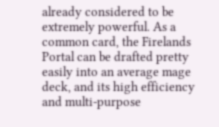already considered to be extremely powerful. As a common card, the Firelands Portal can be drafted pretty easily into an average mage deck, and its high efficiency and multi-purpose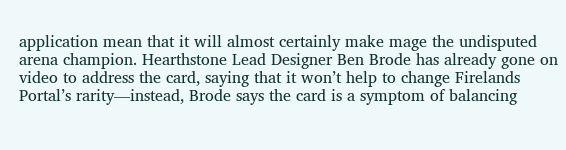application mean that it will almost certainly make mage the undisputed arena champion. Hearthstone Lead Designer Ben Brode has already gone on video to address the card, saying that it won’t help to change Firelands Portal’s rarity—instead, Brode says the card is a symptom of balancing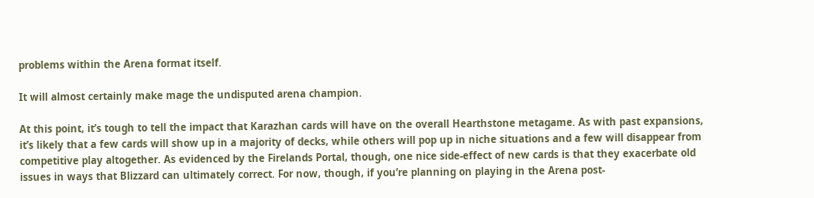problems within the Arena format itself.

It will almost certainly make mage the undisputed arena champion.

At this point, it’s tough to tell the impact that Karazhan cards will have on the overall Hearthstone metagame. As with past expansions, it’s likely that a few cards will show up in a majority of decks, while others will pop up in niche situations and a few will disappear from competitive play altogether. As evidenced by the Firelands Portal, though, one nice side-effect of new cards is that they exacerbate old issues in ways that Blizzard can ultimately correct. For now, though, if you’re planning on playing in the Arena post-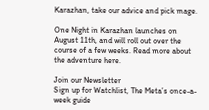Karazhan, take our advice and pick mage.

One Night in Karazhan launches on August 11th, and will roll out over the course of a few weeks. Read more about the adventure here.

Join our Newsletter
Sign up for Watchlist, The Meta’s once-a-week guide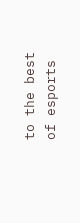to the best of esports